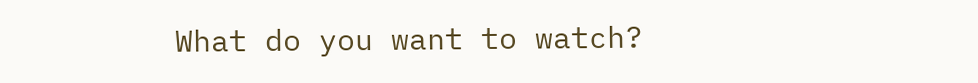What do you want to watch?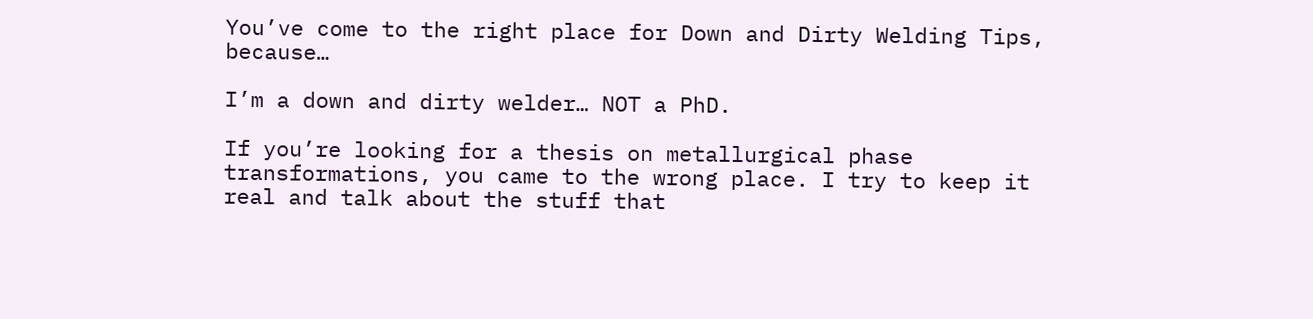You’ve come to the right place for Down and Dirty Welding Tips, because…

I’m a down and dirty welder… NOT a PhD.

If you’re looking for a thesis on metallurgical phase transformations, you came to the wrong place. I try to keep it real and talk about the stuff that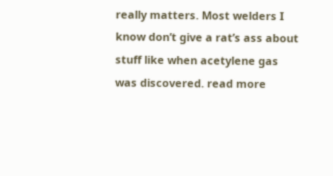really matters. Most welders I know don’t give a rat’s ass about stuff like when acetylene gas was discovered. read more